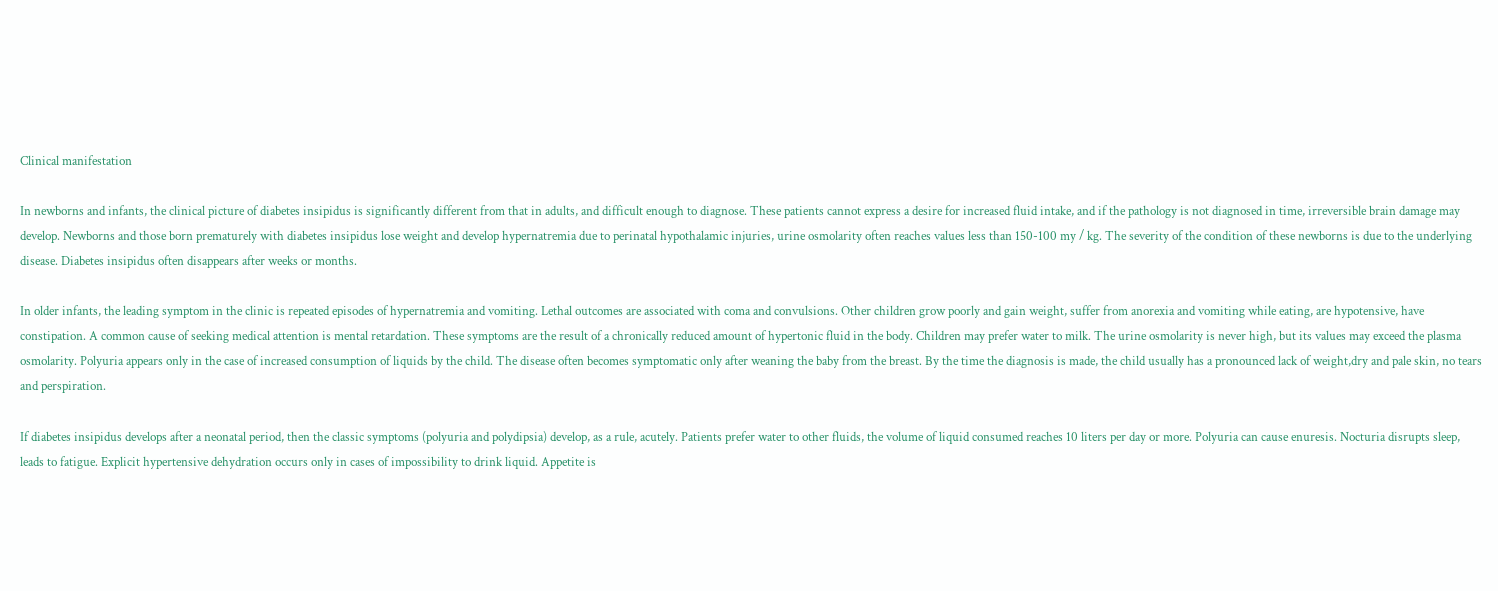Clinical manifestation

In newborns and infants, the clinical picture of diabetes insipidus is significantly different from that in adults, and difficult enough to diagnose. These patients cannot express a desire for increased fluid intake, and if the pathology is not diagnosed in time, irreversible brain damage may develop. Newborns and those born prematurely with diabetes insipidus lose weight and develop hypernatremia due to perinatal hypothalamic injuries, urine osmolarity often reaches values less than 150-100 my / kg. The severity of the condition of these newborns is due to the underlying disease. Diabetes insipidus often disappears after weeks or months.

In older infants, the leading symptom in the clinic is repeated episodes of hypernatremia and vomiting. Lethal outcomes are associated with coma and convulsions. Other children grow poorly and gain weight, suffer from anorexia and vomiting while eating, are hypotensive, have constipation. A common cause of seeking medical attention is mental retardation. These symptoms are the result of a chronically reduced amount of hypertonic fluid in the body. Children may prefer water to milk. The urine osmolarity is never high, but its values may exceed the plasma osmolarity. Polyuria appears only in the case of increased consumption of liquids by the child. The disease often becomes symptomatic only after weaning the baby from the breast. By the time the diagnosis is made, the child usually has a pronounced lack of weight,dry and pale skin, no tears and perspiration.

If diabetes insipidus develops after a neonatal period, then the classic symptoms (polyuria and polydipsia) develop, as a rule, acutely. Patients prefer water to other fluids, the volume of liquid consumed reaches 10 liters per day or more. Polyuria can cause enuresis. Nocturia disrupts sleep, leads to fatigue. Explicit hypertensive dehydration occurs only in cases of impossibility to drink liquid. Appetite is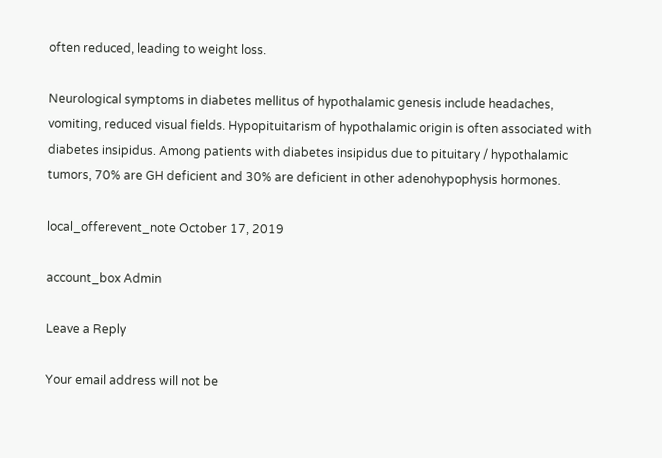often reduced, leading to weight loss.

Neurological symptoms in diabetes mellitus of hypothalamic genesis include headaches, vomiting, reduced visual fields. Hypopituitarism of hypothalamic origin is often associated with diabetes insipidus. Among patients with diabetes insipidus due to pituitary / hypothalamic tumors, 70% are GH deficient and 30% are deficient in other adenohypophysis hormones.

local_offerevent_note October 17, 2019

account_box Admin

Leave a Reply

Your email address will not be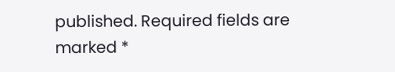published. Required fields are marked *